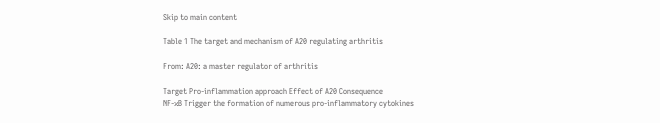Skip to main content

Table 1 The target and mechanism of A20 regulating arthritis

From: A20: a master regulator of arthritis

Target Pro-inflammation approach Effect of A20 Consequence
NF-κB Trigger the formation of numerous pro-inflammatory cytokines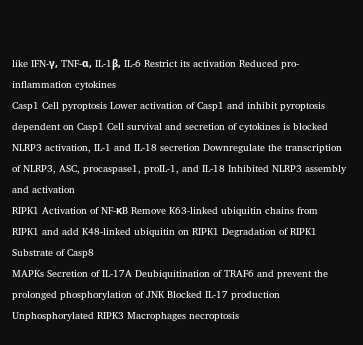like IFN-γ, TNF-α, IL-1β, IL-6 Restrict its activation Reduced pro-inflammation cytokines
Casp1 Cell pyroptosis Lower activation of Casp1 and inhibit pyroptosis dependent on Casp1 Cell survival and secretion of cytokines is blocked
NLRP3 activation, IL-1 and IL-18 secretion Downregulate the transcription of NLRP3, ASC, procaspase1, proIL-1, and IL-18 Inhibited NLRP3 assembly and activation
RIPK1 Activation of NF-κB Remove K63-linked ubiquitin chains from RIPK1 and add K48-linked ubiquitin on RIPK1 Degradation of RIPK1
Substrate of Casp8
MAPKs Secretion of IL-17A Deubiquitination of TRAF6 and prevent the prolonged phosphorylation of JNK Blocked IL-17 production
Unphosphorylated RIPK3 Macrophages necroptosis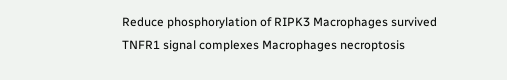Reduce phosphorylation of RIPK3 Macrophages survived
TNFR1 signal complexes Macrophages necroptosis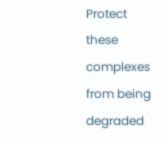Protect these complexes from being degraded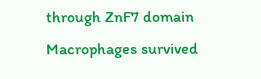through ZnF7 domain Macrophages survived